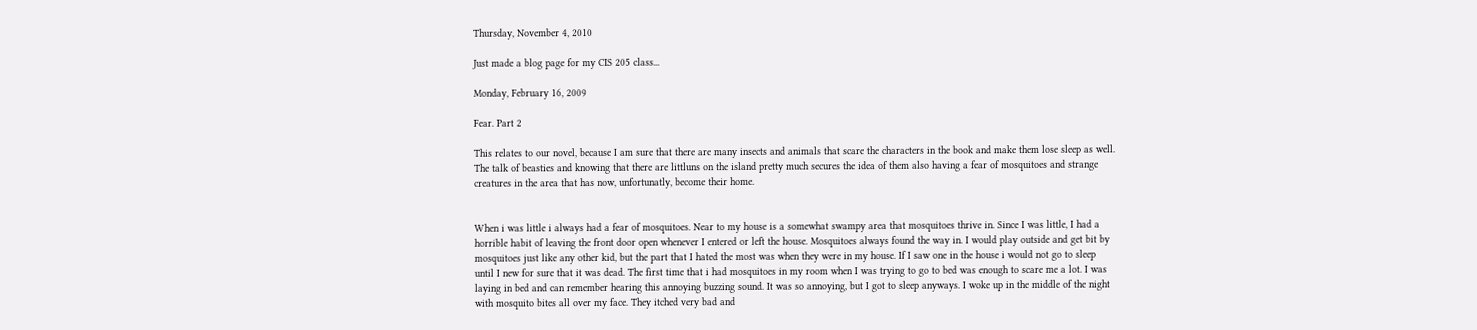Thursday, November 4, 2010

Just made a blog page for my CIS 205 class...

Monday, February 16, 2009

Fear. Part 2

This relates to our novel, because I am sure that there are many insects and animals that scare the characters in the book and make them lose sleep as well. The talk of beasties and knowing that there are littluns on the island pretty much secures the idea of them also having a fear of mosquitoes and strange creatures in the area that has now, unfortunatly, become their home.


When i was little i always had a fear of mosquitoes. Near to my house is a somewhat swampy area that mosquitoes thrive in. Since I was little, I had a horrible habit of leaving the front door open whenever I entered or left the house. Mosquitoes always found the way in. I would play outside and get bit by mosquitoes just like any other kid, but the part that I hated the most was when they were in my house. If I saw one in the house i would not go to sleep until I new for sure that it was dead. The first time that i had mosquitoes in my room when I was trying to go to bed was enough to scare me a lot. I was laying in bed and can remember hearing this annoying buzzing sound. It was so annoying, but I got to sleep anyways. I woke up in the middle of the night with mosquito bites all over my face. They itched very bad and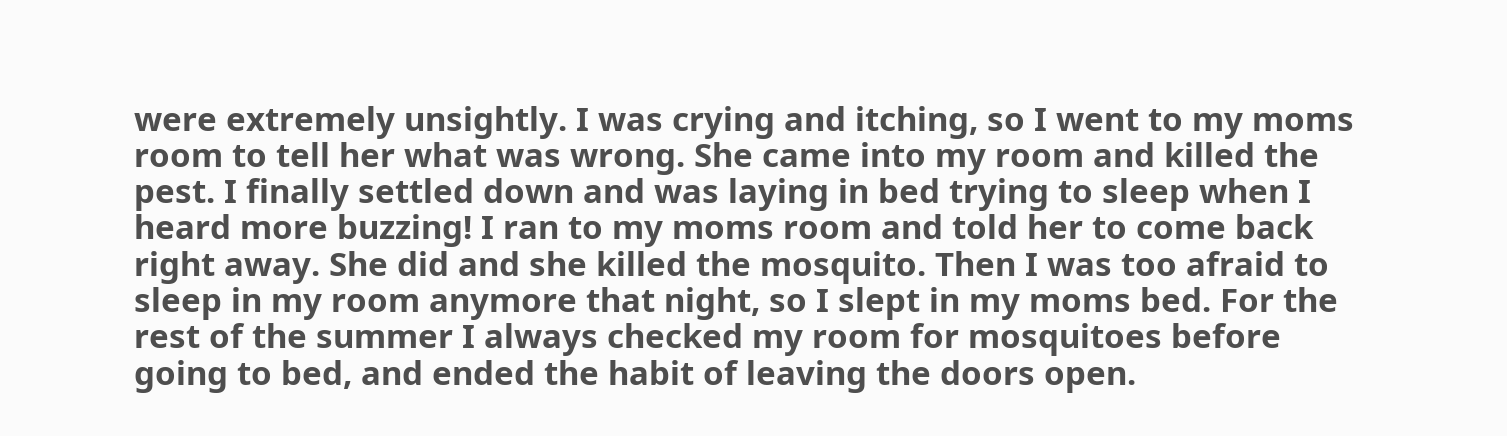were extremely unsightly. I was crying and itching, so I went to my moms room to tell her what was wrong. She came into my room and killed the pest. I finally settled down and was laying in bed trying to sleep when I heard more buzzing! I ran to my moms room and told her to come back right away. She did and she killed the mosquito. Then I was too afraid to sleep in my room anymore that night, so I slept in my moms bed. For the rest of the summer I always checked my room for mosquitoes before going to bed, and ended the habit of leaving the doors open.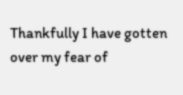Thankfully I have gotten over my fear of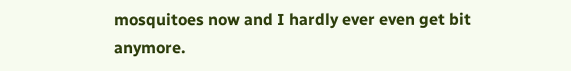mosquitoes now and I hardly ever even get bit anymore.